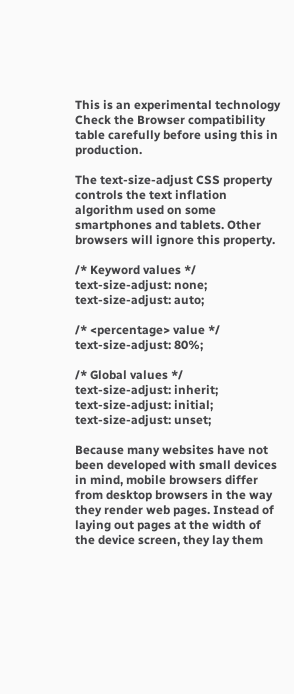This is an experimental technology
Check the Browser compatibility table carefully before using this in production.

The text-size-adjust CSS property controls the text inflation algorithm used on some smartphones and tablets. Other browsers will ignore this property.

/* Keyword values */
text-size-adjust: none;
text-size-adjust: auto;

/* <percentage> value */
text-size-adjust: 80%;

/* Global values */
text-size-adjust: inherit;
text-size-adjust: initial;
text-size-adjust: unset;

Because many websites have not been developed with small devices in mind, mobile browsers differ from desktop browsers in the way they render web pages. Instead of laying out pages at the width of the device screen, they lay them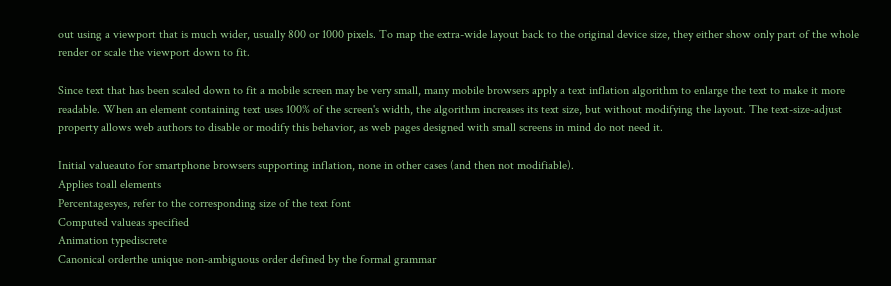out using a viewport that is much wider, usually 800 or 1000 pixels. To map the extra-wide layout back to the original device size, they either show only part of the whole render or scale the viewport down to fit.

Since text that has been scaled down to fit a mobile screen may be very small, many mobile browsers apply a text inflation algorithm to enlarge the text to make it more readable. When an element containing text uses 100% of the screen's width, the algorithm increases its text size, but without modifying the layout. The text-size-adjust property allows web authors to disable or modify this behavior, as web pages designed with small screens in mind do not need it.

Initial valueauto for smartphone browsers supporting inflation, none in other cases (and then not modifiable).
Applies toall elements
Percentagesyes, refer to the corresponding size of the text font
Computed valueas specified
Animation typediscrete
Canonical orderthe unique non-ambiguous order defined by the formal grammar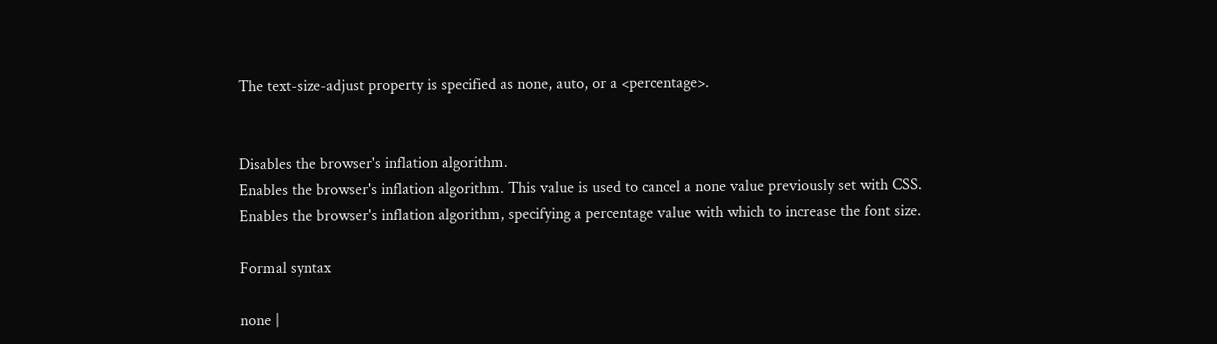The text-size-adjust property is specified as none, auto, or a <percentage>.


Disables the browser's inflation algorithm.
Enables the browser's inflation algorithm. This value is used to cancel a none value previously set with CSS.
Enables the browser's inflation algorithm, specifying a percentage value with which to increase the font size.

Formal syntax

none |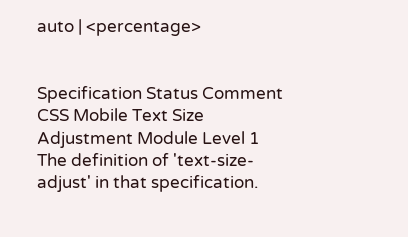auto | <percentage>


Specification Status Comment
CSS Mobile Text Size Adjustment Module Level 1
The definition of 'text-size-adjust' in that specification.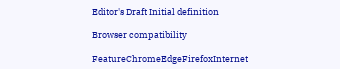Editor's Draft Initial definition

Browser compatibility

FeatureChromeEdgeFirefoxInternet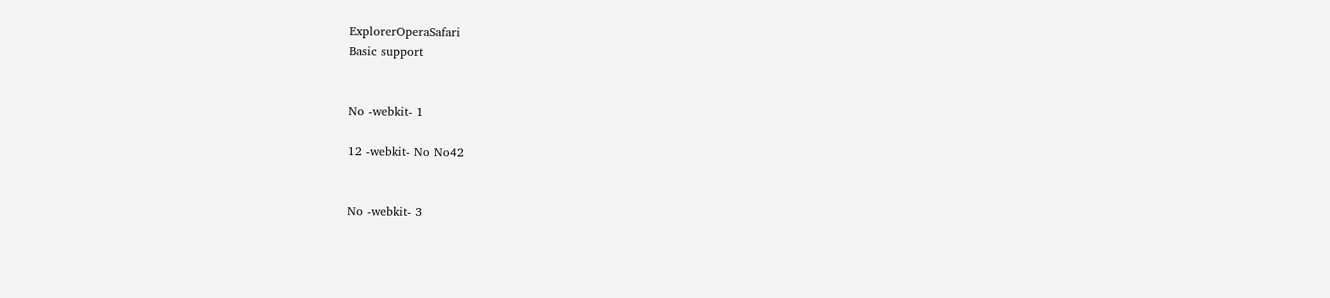ExplorerOperaSafari
Basic support


No -webkit- 1

12 -webkit- No No42


No -webkit- 3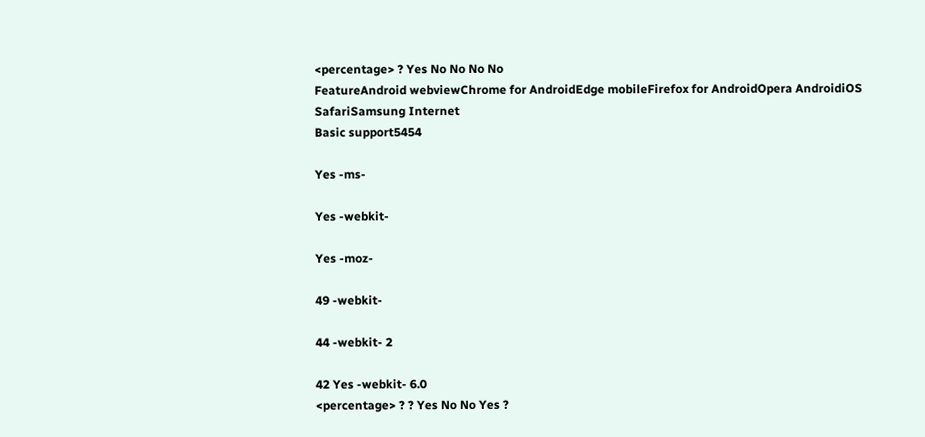<percentage> ? Yes No No No No
FeatureAndroid webviewChrome for AndroidEdge mobileFirefox for AndroidOpera AndroidiOS SafariSamsung Internet
Basic support5454

Yes -ms-

Yes -webkit-

Yes -moz-

49 -webkit-

44 -webkit- 2

42 Yes -webkit- 6.0
<percentage> ? ? Yes No No Yes ?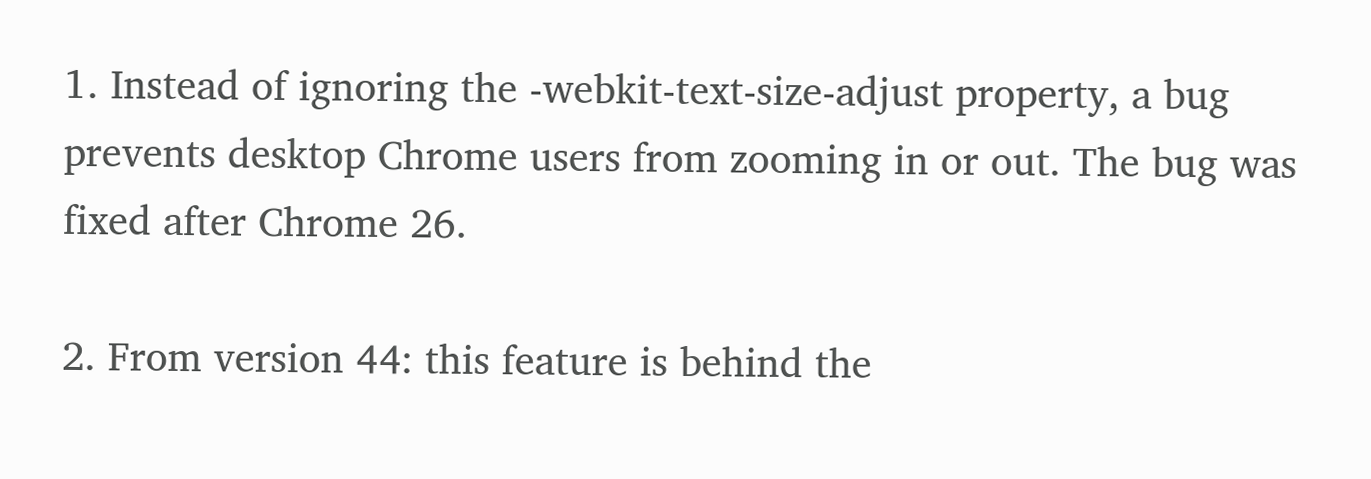1. Instead of ignoring the -webkit-text-size-adjust property, a bug prevents desktop Chrome users from zooming in or out. The bug was fixed after Chrome 26.

2. From version 44: this feature is behind the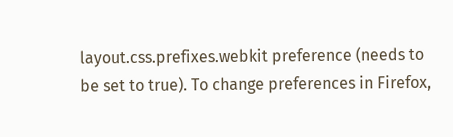layout.css.prefixes.webkit preference (needs to be set to true). To change preferences in Firefox,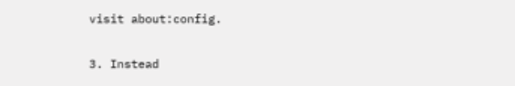visit about:config.

3. Instead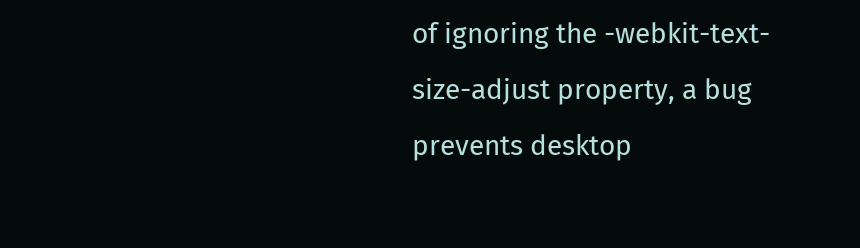of ignoring the -webkit-text-size-adjust property, a bug prevents desktop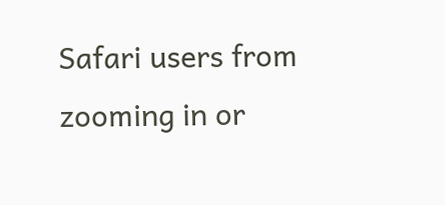Safari users from zooming in or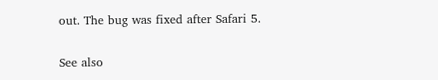out. The bug was fixed after Safari 5.

See also